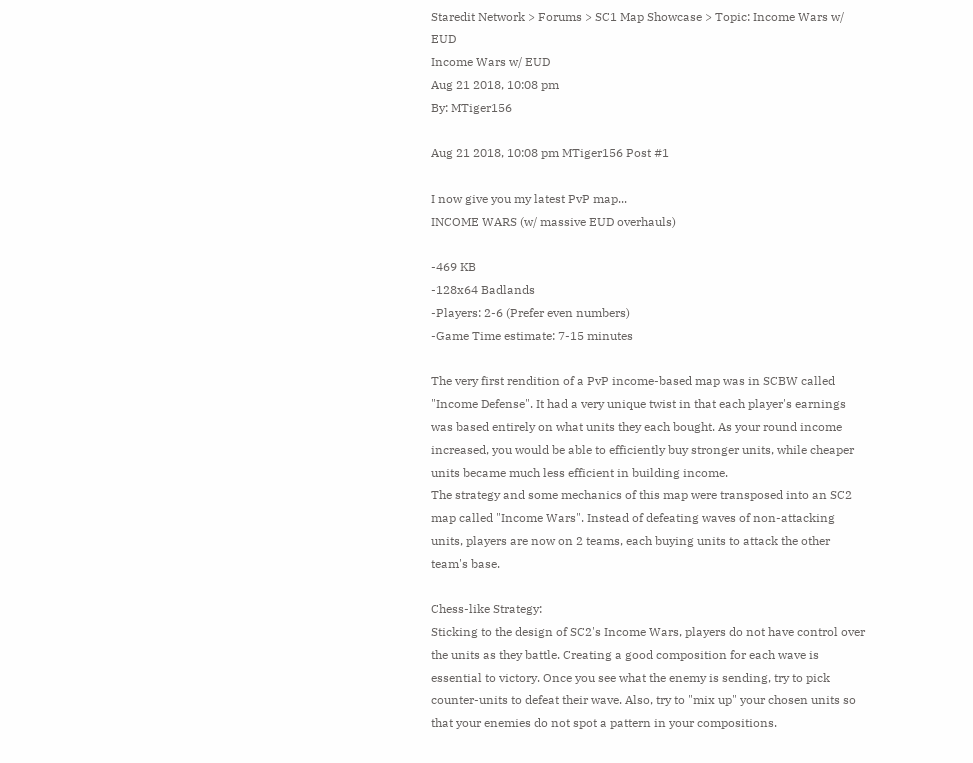Staredit Network > Forums > SC1 Map Showcase > Topic: Income Wars w/ EUD
Income Wars w/ EUD
Aug 21 2018, 10:08 pm
By: MTiger156

Aug 21 2018, 10:08 pm MTiger156 Post #1

I now give you my latest PvP map...
INCOME WARS (w/ massive EUD overhauls)

-469 KB
-128x64 Badlands
-Players: 2-6 (Prefer even numbers)
-Game Time estimate: 7-15 minutes

The very first rendition of a PvP income-based map was in SCBW called "Income Defense". It had a very unique twist in that each player's earnings was based entirely on what units they each bought. As your round income increased, you would be able to efficiently buy stronger units, while cheaper units became much less efficient in building income.
The strategy and some mechanics of this map were transposed into an SC2 map called "Income Wars". Instead of defeating waves of non-attacking units, players are now on 2 teams, each buying units to attack the other team's base.

Chess-like Strategy:
Sticking to the design of SC2's Income Wars, players do not have control over the units as they battle. Creating a good composition for each wave is essential to victory. Once you see what the enemy is sending, try to pick counter-units to defeat their wave. Also, try to "mix up" your chosen units so that your enemies do not spot a pattern in your compositions.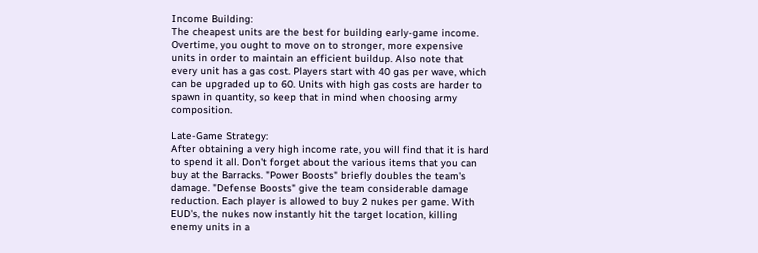Income Building:
The cheapest units are the best for building early-game income. Overtime, you ought to move on to stronger, more expensive units in order to maintain an efficient buildup. Also note that every unit has a gas cost. Players start with 40 gas per wave, which can be upgraded up to 60. Units with high gas costs are harder to spawn in quantity, so keep that in mind when choosing army composition.

Late-Game Strategy:
After obtaining a very high income rate, you will find that it is hard to spend it all. Don't forget about the various items that you can buy at the Barracks. "Power Boosts" briefly doubles the team's damage. "Defense Boosts" give the team considerable damage reduction. Each player is allowed to buy 2 nukes per game. With EUD's, the nukes now instantly hit the target location, killing enemy units in a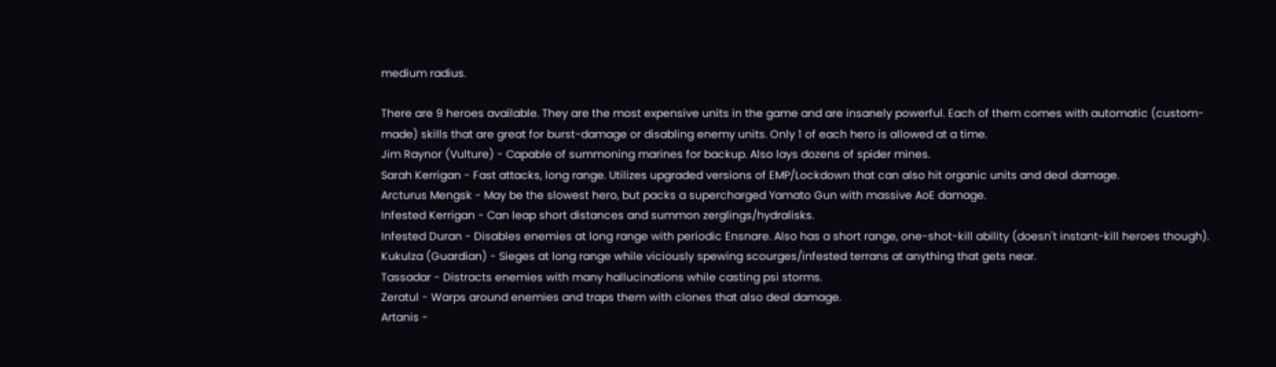medium radius.

There are 9 heroes available. They are the most expensive units in the game and are insanely powerful. Each of them comes with automatic (custom-made) skills that are great for burst-damage or disabling enemy units. Only 1 of each hero is allowed at a time.
Jim Raynor (Vulture) - Capable of summoning marines for backup. Also lays dozens of spider mines.
Sarah Kerrigan - Fast attacks, long range. Utilizes upgraded versions of EMP/Lockdown that can also hit organic units and deal damage.
Arcturus Mengsk - May be the slowest hero, but packs a supercharged Yamato Gun with massive AoE damage.
Infested Kerrigan - Can leap short distances and summon zerglings/hydralisks.
Infested Duran - Disables enemies at long range with periodic Ensnare. Also has a short range, one-shot-kill ability (doesn't instant-kill heroes though).
Kukulza (Guardian) - Sieges at long range while viciously spewing scourges/infested terrans at anything that gets near.
Tassadar - Distracts enemies with many hallucinations while casting psi storms.
Zeratul - Warps around enemies and traps them with clones that also deal damage.
Artanis -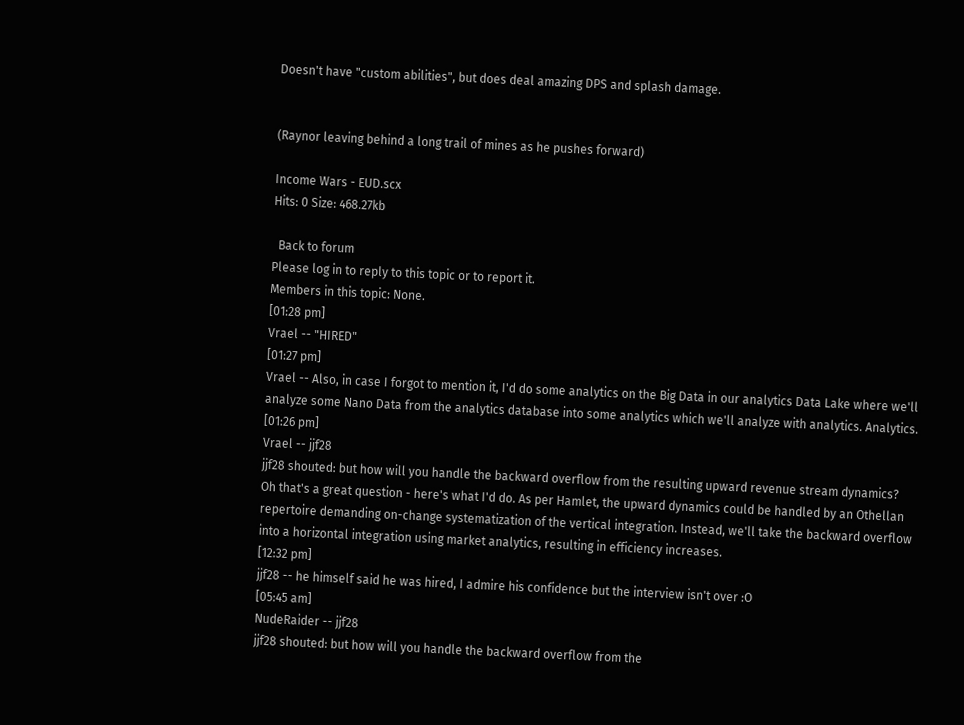Doesn't have "custom abilities", but does deal amazing DPS and splash damage.


(Raynor leaving behind a long trail of mines as he pushes forward)

Income Wars - EUD.scx
Hits: 0 Size: 468.27kb

  Back to forum
Please log in to reply to this topic or to report it.
Members in this topic: None.
[01:28 pm]
Vrael -- "HIRED"
[01:27 pm]
Vrael -- Also, in case I forgot to mention it, I'd do some analytics on the Big Data in our analytics Data Lake where we'll analyze some Nano Data from the analytics database into some analytics which we'll analyze with analytics. Analytics.
[01:26 pm]
Vrael -- jjf28
jjf28 shouted: but how will you handle the backward overflow from the resulting upward revenue stream dynamics?
Oh that's a great question - here's what I'd do. As per Hamlet, the upward dynamics could be handled by an Othellan repertoire demanding on-change systematization of the vertical integration. Instead, we'll take the backward overflow into a horizontal integration using market analytics, resulting in efficiency increases.
[12:32 pm]
jjf28 -- he himself said he was hired, I admire his confidence but the interview isn't over :O
[05:45 am]
NudeRaider -- jjf28
jjf28 shouted: but how will you handle the backward overflow from the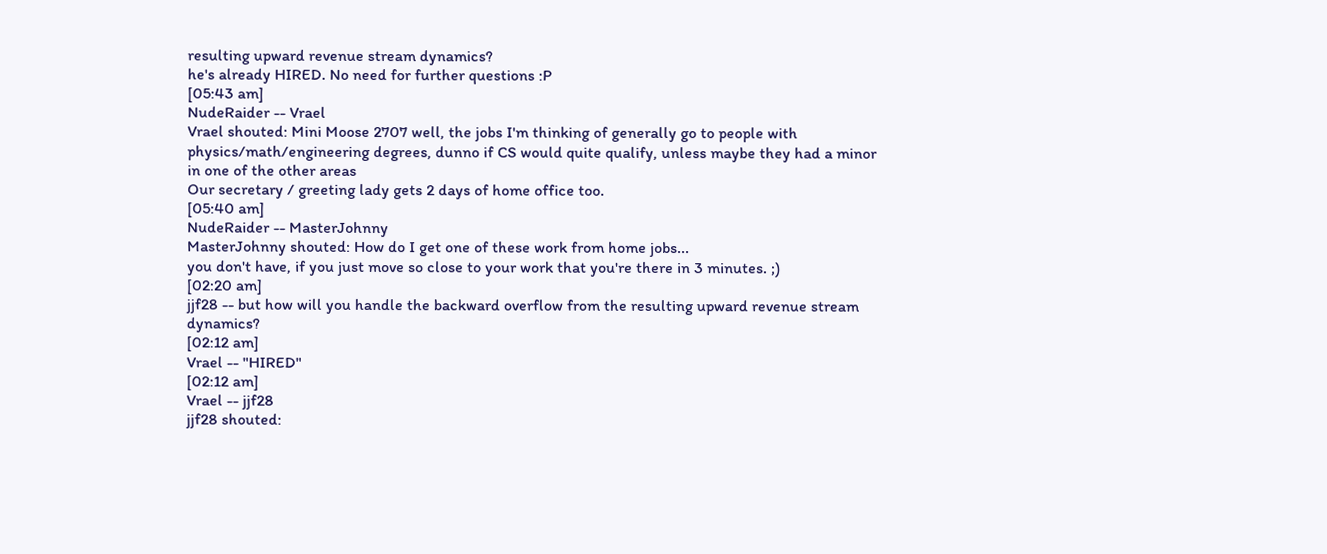resulting upward revenue stream dynamics?
he's already HIRED. No need for further questions :P
[05:43 am]
NudeRaider -- Vrael
Vrael shouted: Mini Moose 2707 well, the jobs I'm thinking of generally go to people with physics/math/engineering degrees, dunno if CS would quite qualify, unless maybe they had a minor in one of the other areas
Our secretary / greeting lady gets 2 days of home office too.
[05:40 am]
NudeRaider -- MasterJohnny
MasterJohnny shouted: How do I get one of these work from home jobs...
you don't have, if you just move so close to your work that you're there in 3 minutes. ;)
[02:20 am]
jjf28 -- but how will you handle the backward overflow from the resulting upward revenue stream dynamics?
[02:12 am]
Vrael -- "HIRED"
[02:12 am]
Vrael -- jjf28
jjf28 shouted: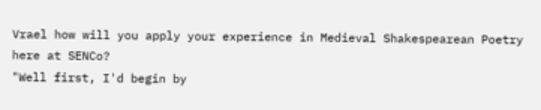Vrael how will you apply your experience in Medieval Shakespearean Poetry here at SENCo?
"Well first, I'd begin by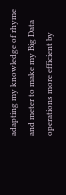adapting my knowledge of rhyme and meter to make my Big Data operations more efficient by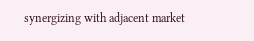synergizing with adjacent market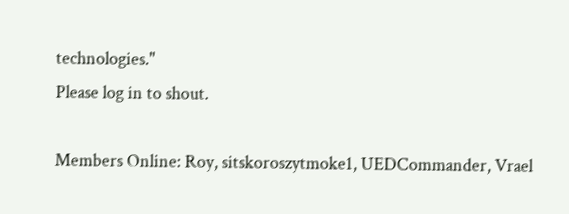technologies."
Please log in to shout.

Members Online: Roy, sitskoroszytmoke1, UEDCommander, Vrael